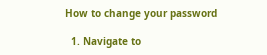How to change your password

  1. Navigate to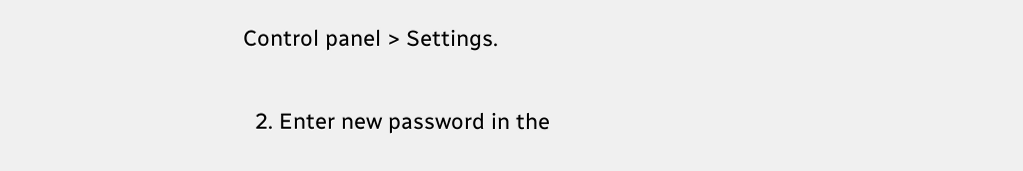Control panel > Settings.

  2. Enter new password in the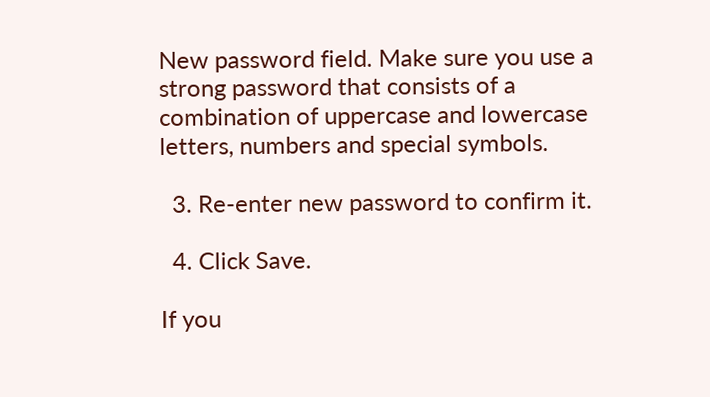New password field. Make sure you use a strong password that consists of a combination of uppercase and lowercase letters, numbers and special symbols.

  3. Re-enter new password to confirm it.

  4. Click Save.

If you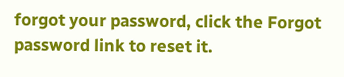forgot your password, click the Forgot password link to reset it.